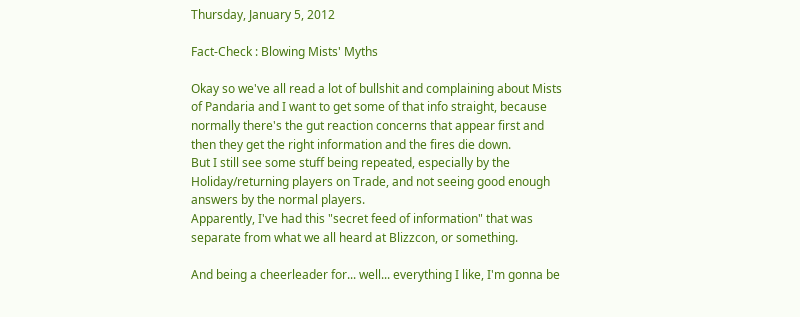Thursday, January 5, 2012

Fact-Check : Blowing Mists' Myths

Okay so we've all read a lot of bullshit and complaining about Mists of Pandaria and I want to get some of that info straight, because normally there's the gut reaction concerns that appear first and then they get the right information and the fires die down.
But I still see some stuff being repeated, especially by the Holiday/returning players on Trade, and not seeing good enough answers by the normal players.
Apparently, I've had this "secret feed of information" that was separate from what we all heard at Blizzcon, or something.

And being a cheerleader for... well... everything I like, I'm gonna be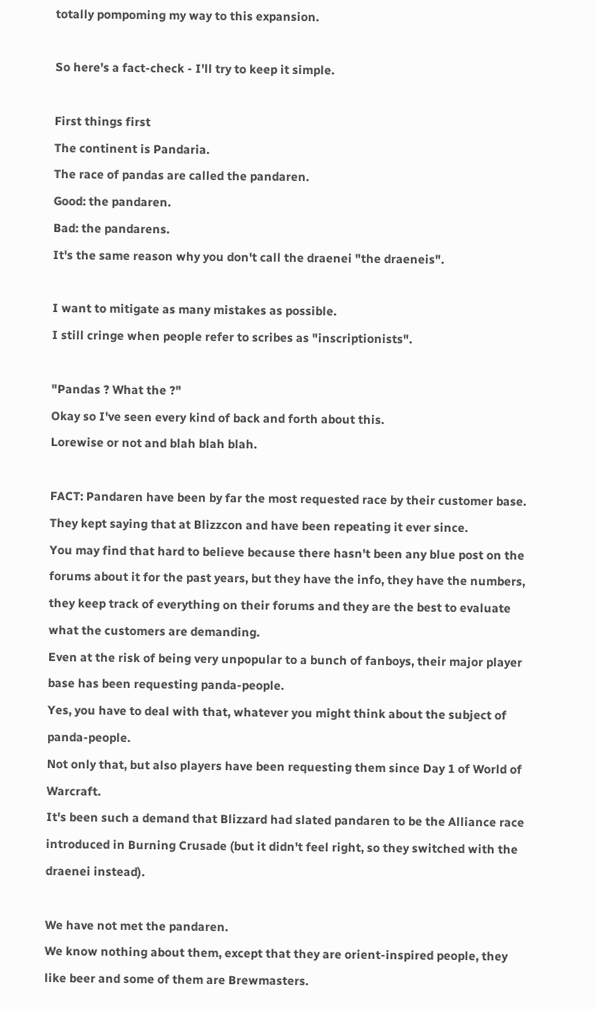totally pompoming my way to this expansion.

So here's a fact-check - I'll try to keep it simple.

First things first
The continent is Pandaria.
The race of pandas are called the pandaren.
Good: the pandaren.
Bad: the pandarens.
It's the same reason why you don't call the draenei "the draeneis".

I want to mitigate as many mistakes as possible.
I still cringe when people refer to scribes as "inscriptionists".

"Pandas ? What the ?"
Okay so I've seen every kind of back and forth about this.
Lorewise or not and blah blah blah.

FACT: Pandaren have been by far the most requested race by their customer base.
They kept saying that at Blizzcon and have been repeating it ever since.
You may find that hard to believe because there hasn't been any blue post on the forums about it for the past years, but they have the info, they have the numbers, they keep track of everything on their forums and they are the best to evaluate what the customers are demanding.
Even at the risk of being very unpopular to a bunch of fanboys, their major player base has been requesting panda-people.
Yes, you have to deal with that, whatever you might think about the subject of panda-people.
Not only that, but also players have been requesting them since Day 1 of World of Warcraft.
It's been such a demand that Blizzard had slated pandaren to be the Alliance race introduced in Burning Crusade (but it didn't feel right, so they switched with the draenei instead).

We have not met the pandaren.
We know nothing about them, except that they are orient-inspired people, they like beer and some of them are Brewmasters.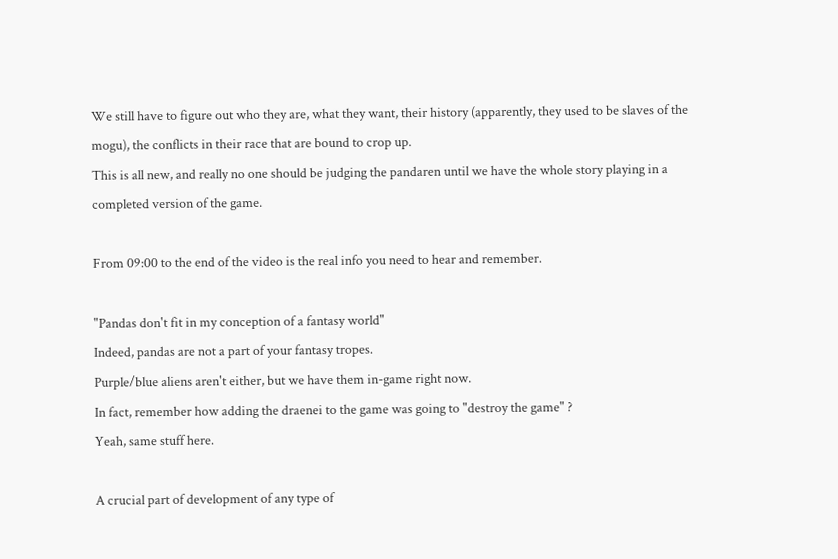We still have to figure out who they are, what they want, their history (apparently, they used to be slaves of the mogu), the conflicts in their race that are bound to crop up.
This is all new, and really no one should be judging the pandaren until we have the whole story playing in a completed version of the game.

From 09:00 to the end of the video is the real info you need to hear and remember.

"Pandas don't fit in my conception of a fantasy world"
Indeed, pandas are not a part of your fantasy tropes.
Purple/blue aliens aren't either, but we have them in-game right now.
In fact, remember how adding the draenei to the game was going to "destroy the game" ?
Yeah, same stuff here.

A crucial part of development of any type of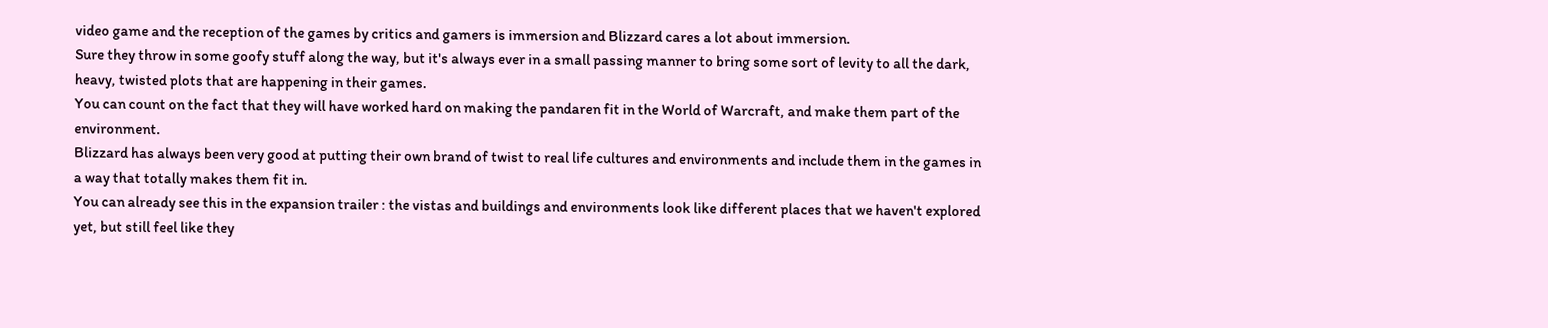video game and the reception of the games by critics and gamers is immersion and Blizzard cares a lot about immersion.
Sure they throw in some goofy stuff along the way, but it's always ever in a small passing manner to bring some sort of levity to all the dark, heavy, twisted plots that are happening in their games.
You can count on the fact that they will have worked hard on making the pandaren fit in the World of Warcraft, and make them part of the environment.
Blizzard has always been very good at putting their own brand of twist to real life cultures and environments and include them in the games in a way that totally makes them fit in.
You can already see this in the expansion trailer : the vistas and buildings and environments look like different places that we haven't explored yet, but still feel like they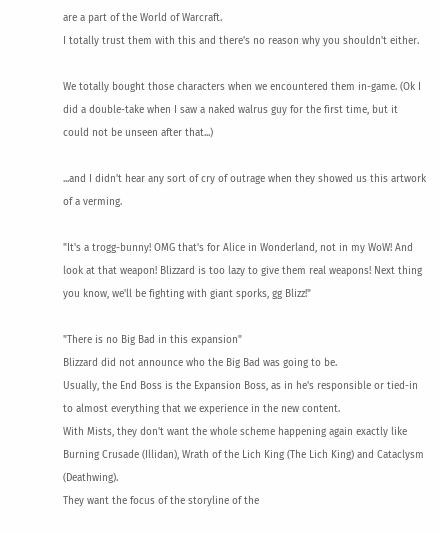are a part of the World of Warcraft.
I totally trust them with this and there's no reason why you shouldn't either.

We totally bought those characters when we encountered them in-game. (Ok I did a double-take when I saw a naked walrus guy for the first time, but it could not be unseen after that...)

...and I didn't hear any sort of cry of outrage when they showed us this artwork of a verming.

"It's a trogg-bunny! OMG that's for Alice in Wonderland, not in my WoW! And look at that weapon! Blizzard is too lazy to give them real weapons! Next thing you know, we'll be fighting with giant sporks, gg Blizz!"

"There is no Big Bad in this expansion"
Blizzard did not announce who the Big Bad was going to be.
Usually, the End Boss is the Expansion Boss, as in he's responsible or tied-in to almost everything that we experience in the new content.
With Mists, they don't want the whole scheme happening again exactly like Burning Crusade (Illidan), Wrath of the Lich King (The Lich King) and Cataclysm (Deathwing).
They want the focus of the storyline of the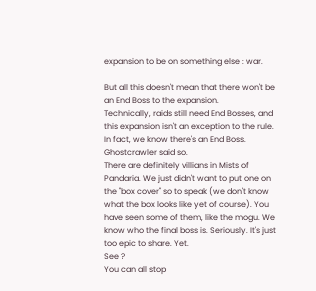expansion to be on something else : war.

But all this doesn't mean that there won't be an End Boss to the expansion.
Technically, raids still need End Bosses, and this expansion isn't an exception to the rule.
In fact, we know there's an End Boss.
Ghostcrawler said so.
There are definitely villians in Mists of Pandaria. We just didn't want to put one on the "box cover" so to speak (we don't know what the box looks like yet of course). You have seen some of them, like the mogu. We know who the final boss is. Seriously. It's just too epic to share. Yet.
See ?
You can all stop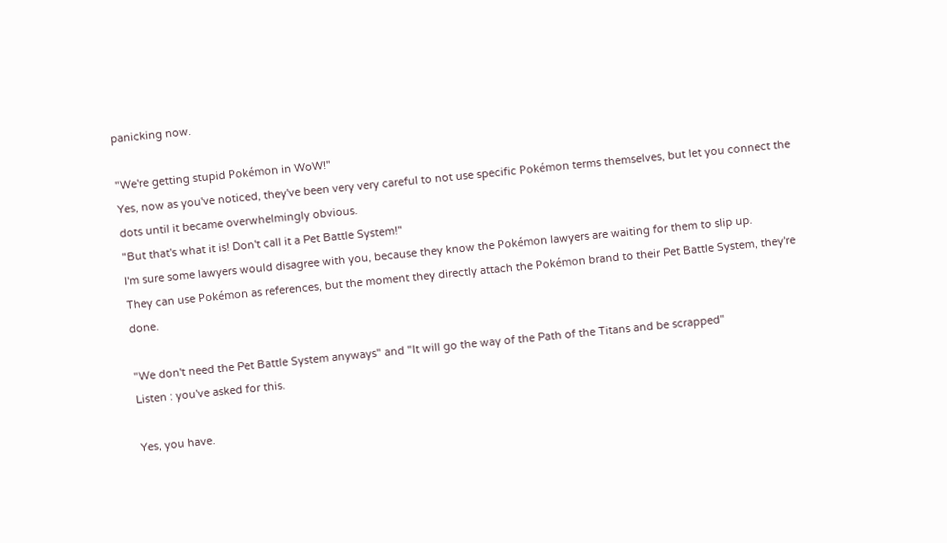panicking now.

"We're getting stupid Pokémon in WoW!"
Yes, now as you've noticed, they've been very very careful to not use specific Pokémon terms themselves, but let you connect the dots until it became overwhelmingly obvious.
"But that's what it is! Don't call it a Pet Battle System!"
I'm sure some lawyers would disagree with you, because they know the Pokémon lawyers are waiting for them to slip up.
They can use Pokémon as references, but the moment they directly attach the Pokémon brand to their Pet Battle System, they're done.

"We don't need the Pet Battle System anyways" and "It will go the way of the Path of the Titans and be scrapped"
Listen : you've asked for this.

Yes, you have.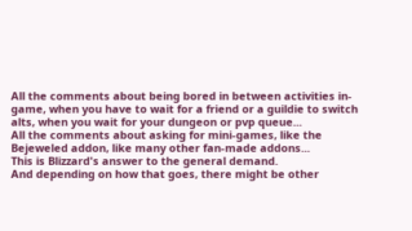All the comments about being bored in between activities in-game, when you have to wait for a friend or a guildie to switch alts, when you wait for your dungeon or pvp queue...
All the comments about asking for mini-games, like the Bejeweled addon, like many other fan-made addons...
This is Blizzard's answer to the general demand.
And depending on how that goes, there might be other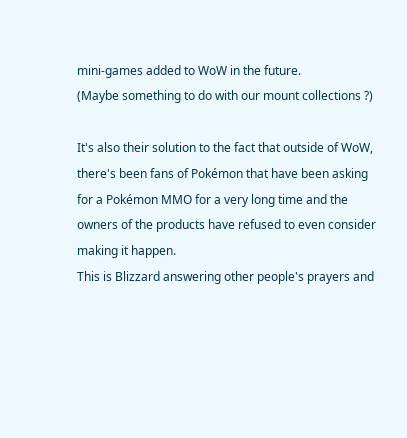mini-games added to WoW in the future.
(Maybe something to do with our mount collections ?)

It's also their solution to the fact that outside of WoW, there's been fans of Pokémon that have been asking for a Pokémon MMO for a very long time and the owners of the products have refused to even consider making it happen.
This is Blizzard answering other people's prayers and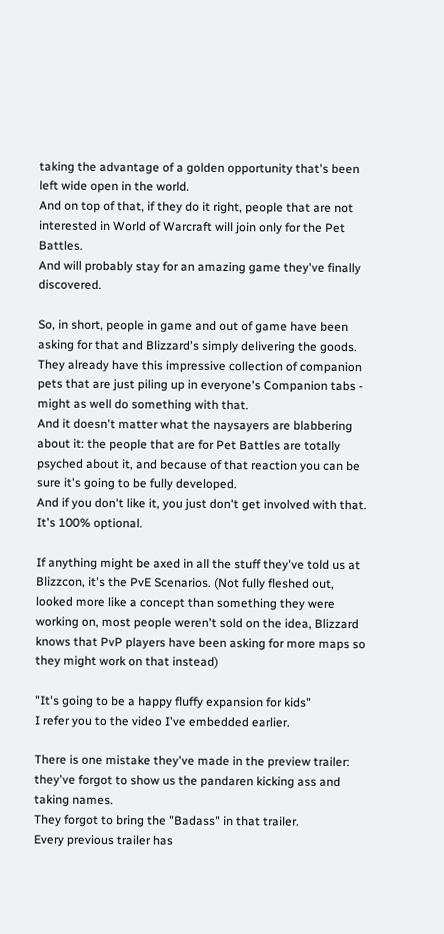taking the advantage of a golden opportunity that's been left wide open in the world.
And on top of that, if they do it right, people that are not interested in World of Warcraft will join only for the Pet Battles.
And will probably stay for an amazing game they've finally discovered.

So, in short, people in game and out of game have been asking for that and Blizzard's simply delivering the goods.
They already have this impressive collection of companion pets that are just piling up in everyone's Companion tabs - might as well do something with that.
And it doesn't matter what the naysayers are blabbering about it: the people that are for Pet Battles are totally psyched about it, and because of that reaction you can be sure it's going to be fully developed.
And if you don't like it, you just don't get involved with that.
It's 100% optional.

If anything might be axed in all the stuff they've told us at Blizzcon, it's the PvE Scenarios. (Not fully fleshed out, looked more like a concept than something they were working on, most people weren't sold on the idea, Blizzard knows that PvP players have been asking for more maps so they might work on that instead)

"It's going to be a happy fluffy expansion for kids"
I refer you to the video I've embedded earlier.

There is one mistake they've made in the preview trailer: they've forgot to show us the pandaren kicking ass and taking names.
They forgot to bring the "Badass" in that trailer.
Every previous trailer has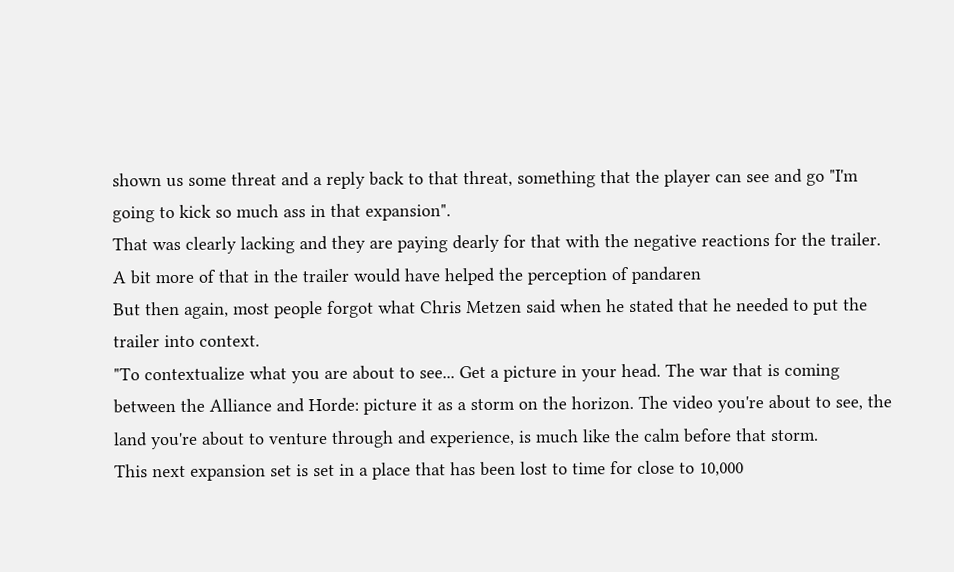shown us some threat and a reply back to that threat, something that the player can see and go "I'm going to kick so much ass in that expansion".
That was clearly lacking and they are paying dearly for that with the negative reactions for the trailer.
A bit more of that in the trailer would have helped the perception of pandaren
But then again, most people forgot what Chris Metzen said when he stated that he needed to put the trailer into context.
"To contextualize what you are about to see... Get a picture in your head. The war that is coming between the Alliance and Horde: picture it as a storm on the horizon. The video you're about to see, the land you're about to venture through and experience, is much like the calm before that storm.
This next expansion set is set in a place that has been lost to time for close to 10,000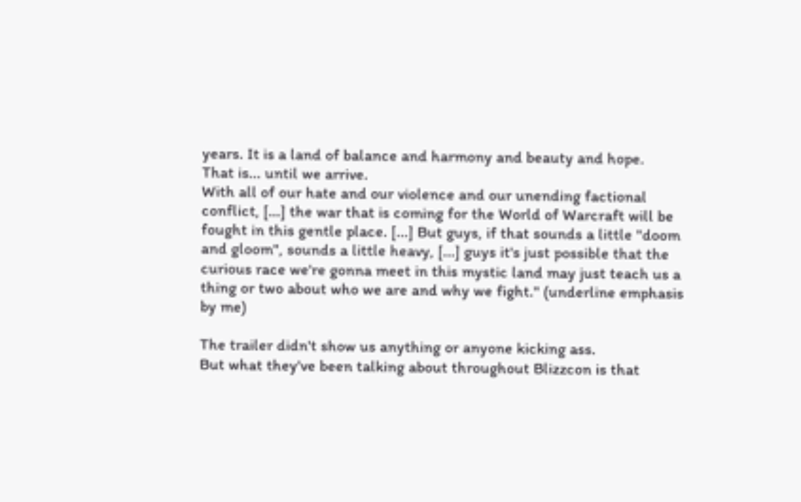years. It is a land of balance and harmony and beauty and hope.
That is... until we arrive.
With all of our hate and our violence and our unending factional conflict, [...] the war that is coming for the World of Warcraft will be fought in this gentle place. [...] But guys, if that sounds a little "doom and gloom", sounds a little heavy, [...] guys it's just possible that the curious race we're gonna meet in this mystic land may just teach us a thing or two about who we are and why we fight." (underline emphasis by me)

The trailer didn't show us anything or anyone kicking ass.
But what they've been talking about throughout Blizzcon is that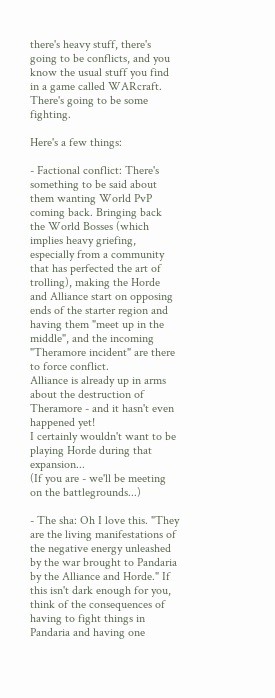there's heavy stuff, there's going to be conflicts, and you know the usual stuff you find in a game called WARcraft.
There's going to be some fighting.

Here's a few things:

- Factional conflict: There's something to be said about them wanting World PvP coming back. Bringing back the World Bosses (which implies heavy griefing, especially from a community that has perfected the art of trolling), making the Horde and Alliance start on opposing ends of the starter region and having them "meet up in the middle", and the incoming "Theramore incident" are there to force conflict.
Alliance is already up in arms about the destruction of Theramore - and it hasn't even happened yet!
I certainly wouldn't want to be playing Horde during that expansion...
(If you are - we'll be meeting on the battlegrounds...)

- The sha: Oh I love this. "They are the living manifestations of the negative energy unleashed by the war brought to Pandaria by the Alliance and Horde." If this isn't dark enough for you, think of the consequences of having to fight things in Pandaria and having one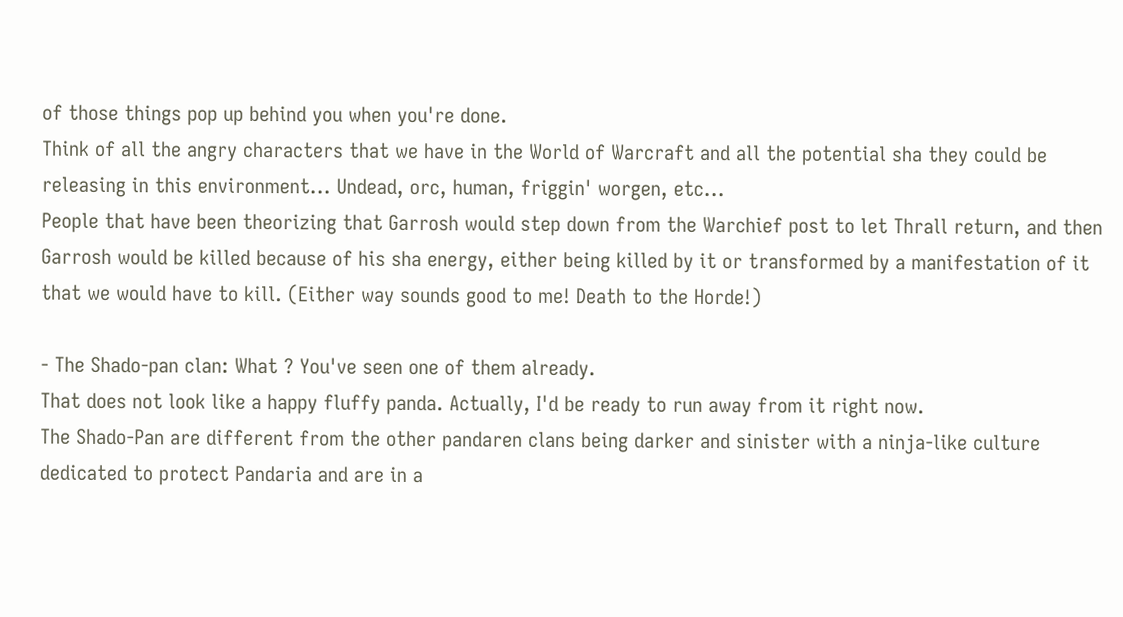of those things pop up behind you when you're done.
Think of all the angry characters that we have in the World of Warcraft and all the potential sha they could be releasing in this environment... Undead, orc, human, friggin' worgen, etc...
People that have been theorizing that Garrosh would step down from the Warchief post to let Thrall return, and then Garrosh would be killed because of his sha energy, either being killed by it or transformed by a manifestation of it that we would have to kill. (Either way sounds good to me! Death to the Horde!)

- The Shado-pan clan: What ? You've seen one of them already.
That does not look like a happy fluffy panda. Actually, I'd be ready to run away from it right now.
The Shado-Pan are different from the other pandaren clans being darker and sinister with a ninja-like culture dedicated to protect Pandaria and are in a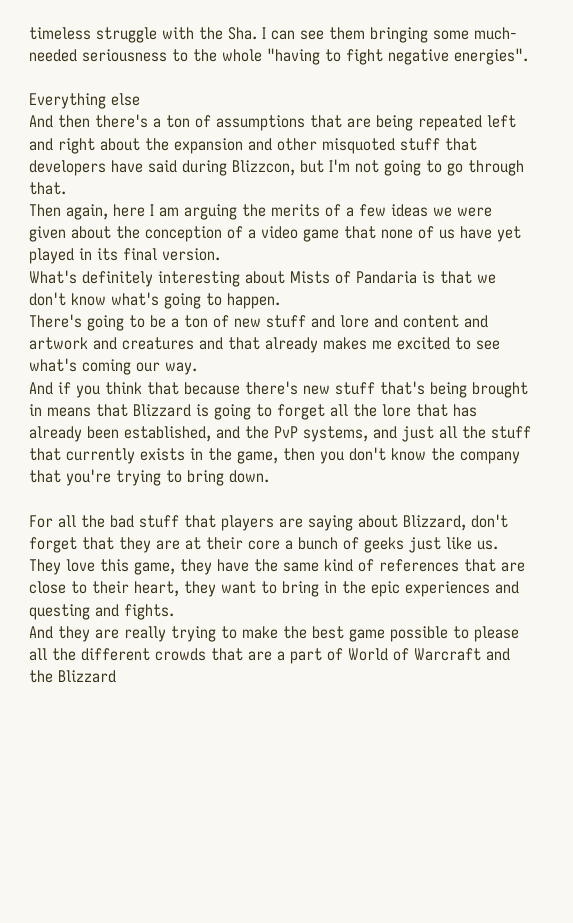timeless struggle with the Sha. I can see them bringing some much-needed seriousness to the whole "having to fight negative energies".

Everything else
And then there's a ton of assumptions that are being repeated left and right about the expansion and other misquoted stuff that developers have said during Blizzcon, but I'm not going to go through that.
Then again, here I am arguing the merits of a few ideas we were given about the conception of a video game that none of us have yet played in its final version.
What's definitely interesting about Mists of Pandaria is that we don't know what's going to happen.
There's going to be a ton of new stuff and lore and content and artwork and creatures and that already makes me excited to see what's coming our way.
And if you think that because there's new stuff that's being brought in means that Blizzard is going to forget all the lore that has already been established, and the PvP systems, and just all the stuff that currently exists in the game, then you don't know the company that you're trying to bring down.

For all the bad stuff that players are saying about Blizzard, don't forget that they are at their core a bunch of geeks just like us.
They love this game, they have the same kind of references that are close to their heart, they want to bring in the epic experiences and questing and fights.
And they are really trying to make the best game possible to please all the different crowds that are a part of World of Warcraft and the Blizzard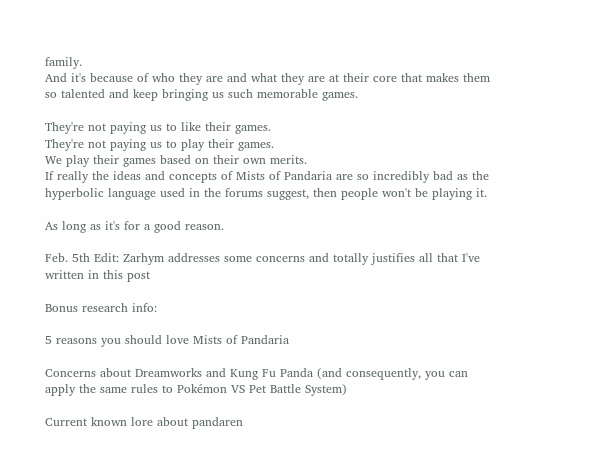family.
And it's because of who they are and what they are at their core that makes them so talented and keep bringing us such memorable games.

They're not paying us to like their games.
They're not paying us to play their games.
We play their games based on their own merits.
If really the ideas and concepts of Mists of Pandaria are so incredibly bad as the hyperbolic language used in the forums suggest, then people won't be playing it.

As long as it's for a good reason.

Feb. 5th Edit: Zarhym addresses some concerns and totally justifies all that I've written in this post

Bonus research info:

5 reasons you should love Mists of Pandaria

Concerns about Dreamworks and Kung Fu Panda (and consequently, you can apply the same rules to Pokémon VS Pet Battle System)

Current known lore about pandaren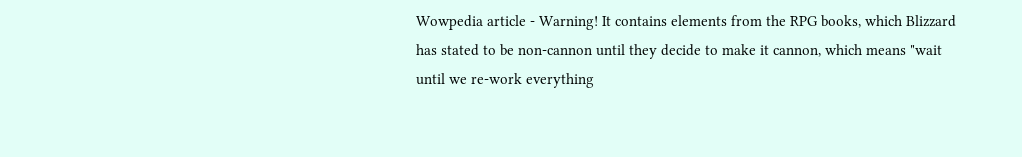Wowpedia article - Warning! It contains elements from the RPG books, which Blizzard has stated to be non-cannon until they decide to make it cannon, which means "wait until we re-work everything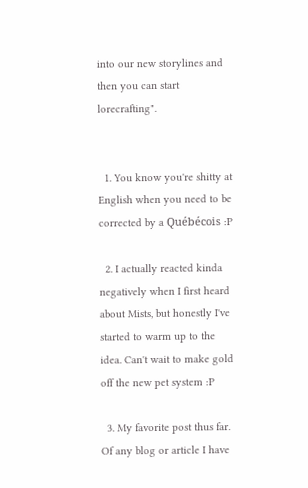into our new storylines and then you can start lorecrafting".


  1. You know you're shitty at English when you need to be corrected by a Québécois :P

  2. I actually reacted kinda negatively when I first heard about Mists, but honestly I've started to warm up to the idea. Can't wait to make gold off the new pet system :P

  3. My favorite post thus far. Of any blog or article I have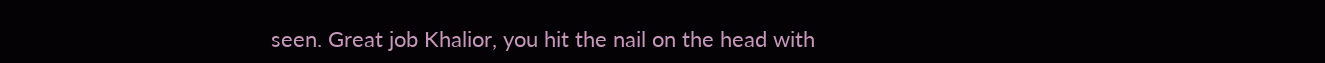seen. Great job Khalior, you hit the nail on the head with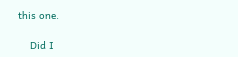this one.

    Did I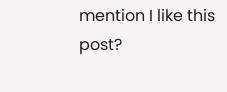mention I like this post?